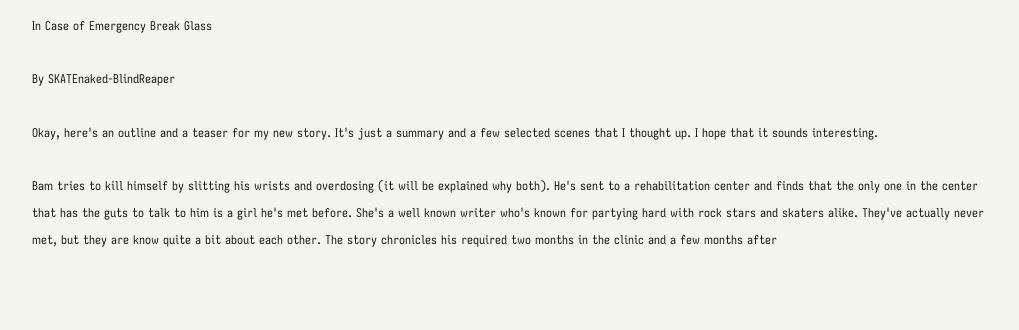In Case of Emergency Break Glass

By SKATEnaked-BlindReaper

Okay, here's an outline and a teaser for my new story. It's just a summary and a few selected scenes that I thought up. I hope that it sounds interesting.

Bam tries to kill himself by slitting his wrists and overdosing (it will be explained why both). He's sent to a rehabilitation center and finds that the only one in the center that has the guts to talk to him is a girl he's met before. She's a well known writer who's known for partying hard with rock stars and skaters alike. They've actually never met, but they are know quite a bit about each other. The story chronicles his required two months in the clinic and a few months after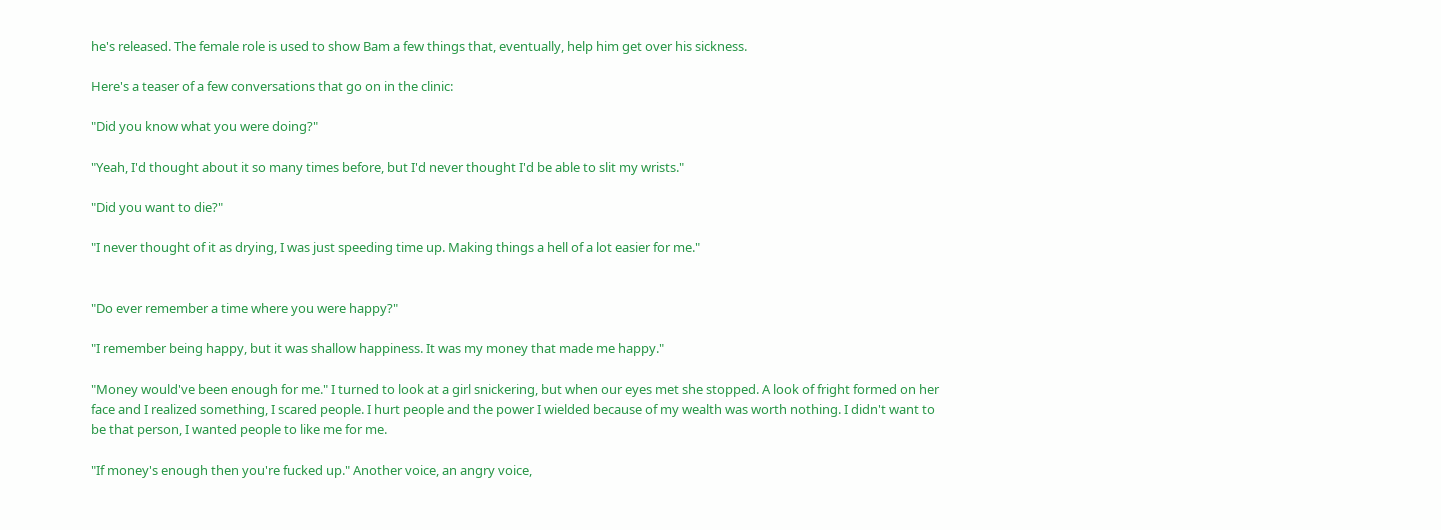he's released. The female role is used to show Bam a few things that, eventually, help him get over his sickness.

Here's a teaser of a few conversations that go on in the clinic:

"Did you know what you were doing?"

"Yeah, I'd thought about it so many times before, but I'd never thought I'd be able to slit my wrists."

"Did you want to die?"

"I never thought of it as drying, I was just speeding time up. Making things a hell of a lot easier for me."


"Do ever remember a time where you were happy?"

"I remember being happy, but it was shallow happiness. It was my money that made me happy."

"Money would've been enough for me." I turned to look at a girl snickering, but when our eyes met she stopped. A look of fright formed on her face and I realized something, I scared people. I hurt people and the power I wielded because of my wealth was worth nothing. I didn't want to be that person, I wanted people to like me for me.

"If money's enough then you're fucked up." Another voice, an angry voice,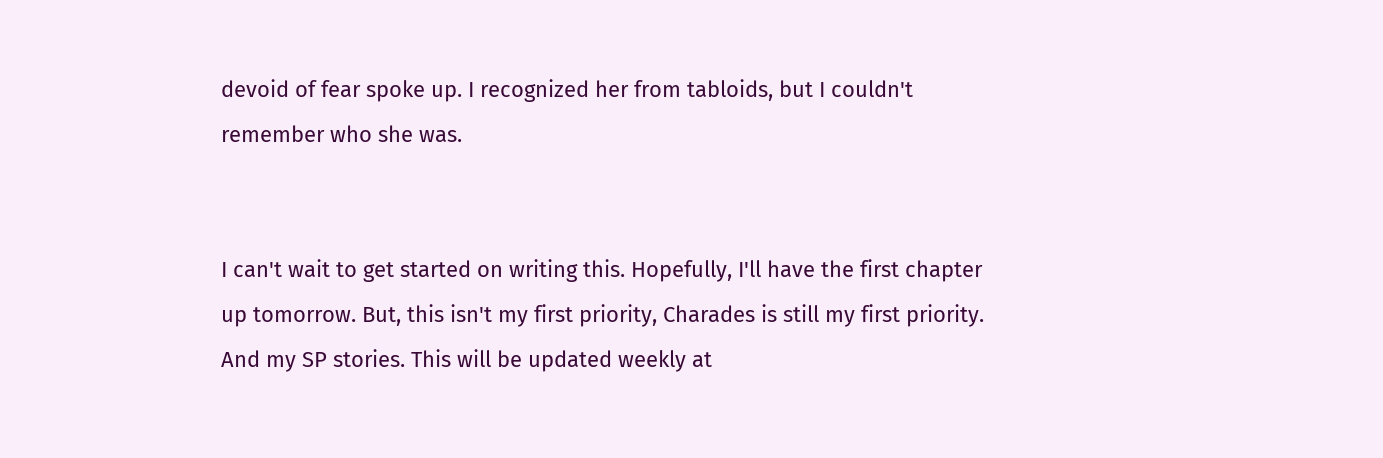devoid of fear spoke up. I recognized her from tabloids, but I couldn't remember who she was.


I can't wait to get started on writing this. Hopefully, I'll have the first chapter up tomorrow. But, this isn't my first priority, Charades is still my first priority. And my SP stories. This will be updated weekly at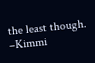the least though. –Kimmi